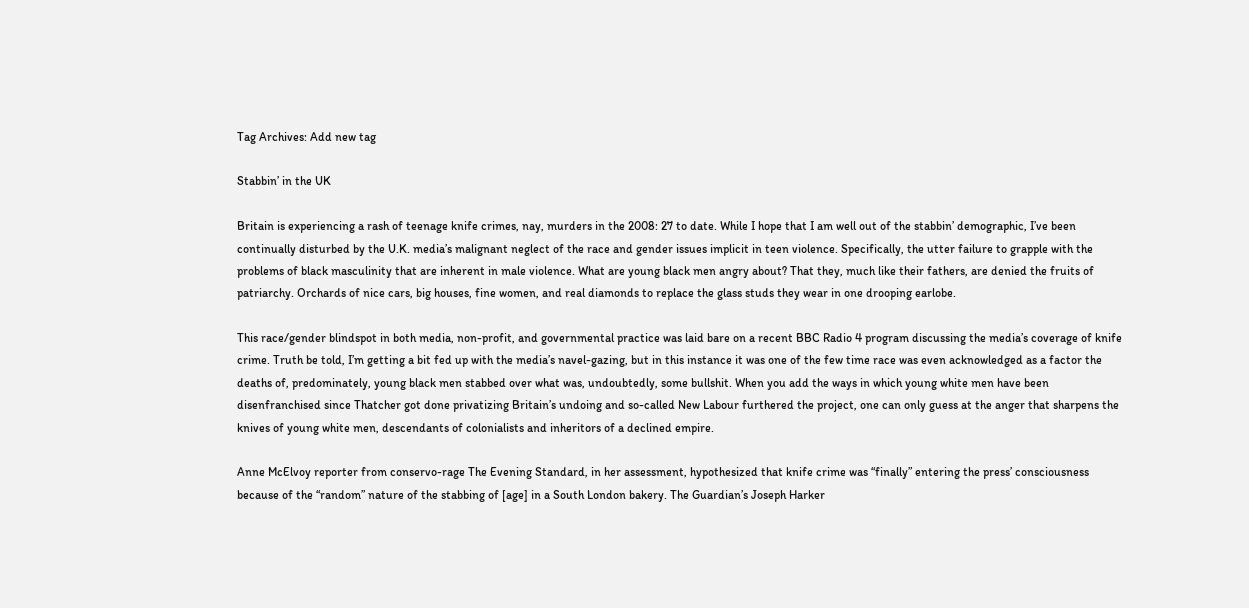Tag Archives: Add new tag

Stabbin’ in the UK

Britain is experiencing a rash of teenage knife crimes, nay, murders in the 2008: 27 to date. While I hope that I am well out of the stabbin’ demographic, I’ve been continually disturbed by the U.K. media’s malignant neglect of the race and gender issues implicit in teen violence. Specifically, the utter failure to grapple with the problems of black masculinity that are inherent in male violence. What are young black men angry about? That they, much like their fathers, are denied the fruits of patriarchy. Orchards of nice cars, big houses, fine women, and real diamonds to replace the glass studs they wear in one drooping earlobe.

This race/gender blindspot in both media, non-profit, and governmental practice was laid bare on a recent BBC Radio 4 program discussing the media’s coverage of knife crime. Truth be told, I’m getting a bit fed up with the media’s navel-gazing, but in this instance it was one of the few time race was even acknowledged as a factor the deaths of, predominately, young black men stabbed over what was, undoubtedly, some bullshit. When you add the ways in which young white men have been disenfranchised since Thatcher got done privatizing Britain’s undoing and so-called New Labour furthered the project, one can only guess at the anger that sharpens the knives of young white men, descendants of colonialists and inheritors of a declined empire.

Anne McElvoy reporter from conservo-rage The Evening Standard, in her assessment, hypothesized that knife crime was “finally” entering the press’ consciousness because of the “random” nature of the stabbing of [age] in a South London bakery. The Guardian’s Joseph Harker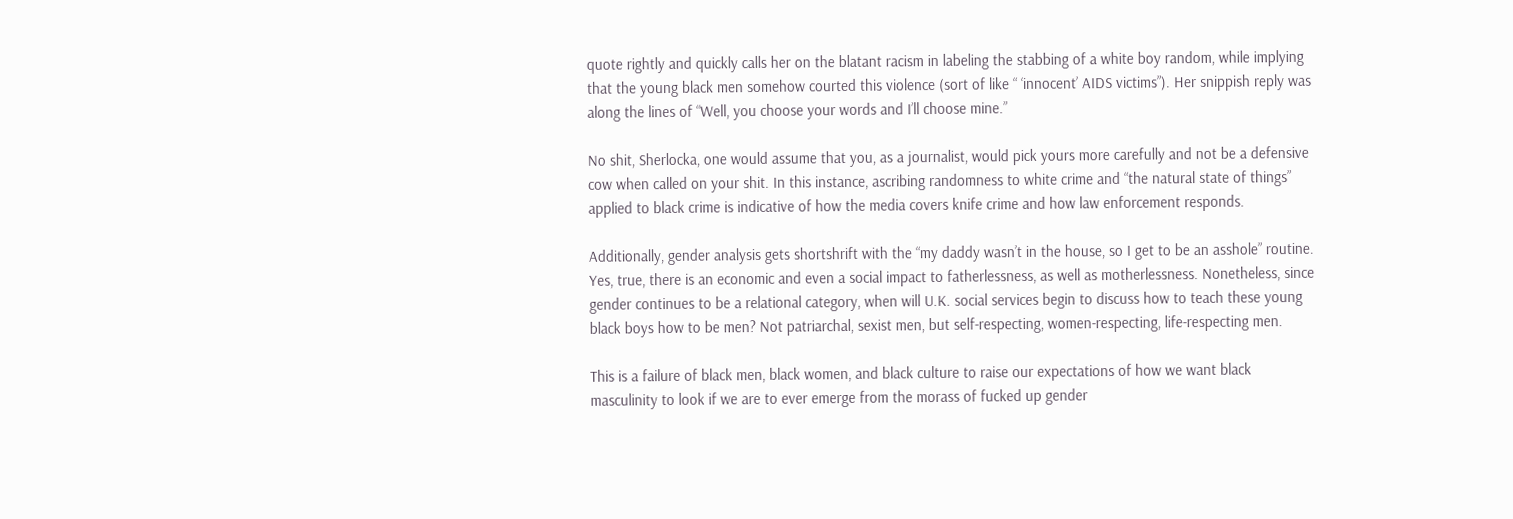quote rightly and quickly calls her on the blatant racism in labeling the stabbing of a white boy random, while implying that the young black men somehow courted this violence (sort of like “ ‘innocent’ AIDS victims”). Her snippish reply was along the lines of “Well, you choose your words and I’ll choose mine.”

No shit, Sherlocka, one would assume that you, as a journalist, would pick yours more carefully and not be a defensive cow when called on your shit. In this instance, ascribing randomness to white crime and “the natural state of things” applied to black crime is indicative of how the media covers knife crime and how law enforcement responds.

Additionally, gender analysis gets shortshrift with the “my daddy wasn’t in the house, so I get to be an asshole” routine. Yes, true, there is an economic and even a social impact to fatherlessness, as well as motherlessness. Nonetheless, since gender continues to be a relational category, when will U.K. social services begin to discuss how to teach these young black boys how to be men? Not patriarchal, sexist men, but self-respecting, women-respecting, life-respecting men.

This is a failure of black men, black women, and black culture to raise our expectations of how we want black masculinity to look if we are to ever emerge from the morass of fucked up gender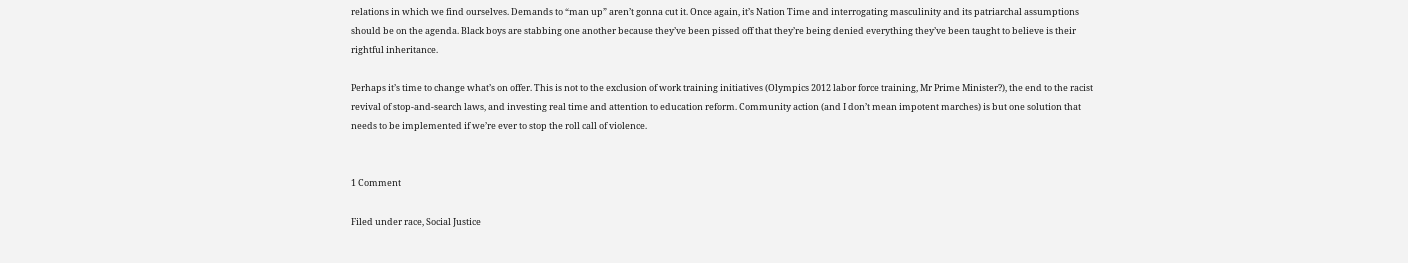relations in which we find ourselves. Demands to “man up” aren’t gonna cut it. Once again, it’s Nation Time and interrogating masculinity and its patriarchal assumptions should be on the agenda. Black boys are stabbing one another because they’ve been pissed off that they’re being denied everything they’ve been taught to believe is their rightful inheritance.

Perhaps it’s time to change what’s on offer. This is not to the exclusion of work training initiatives (Olympics 2012 labor force training, Mr Prime Minister?), the end to the racist revival of stop-and-search laws, and investing real time and attention to education reform. Community action (and I don’t mean impotent marches) is but one solution that needs to be implemented if we’re ever to stop the roll call of violence.


1 Comment

Filed under race, Social Justice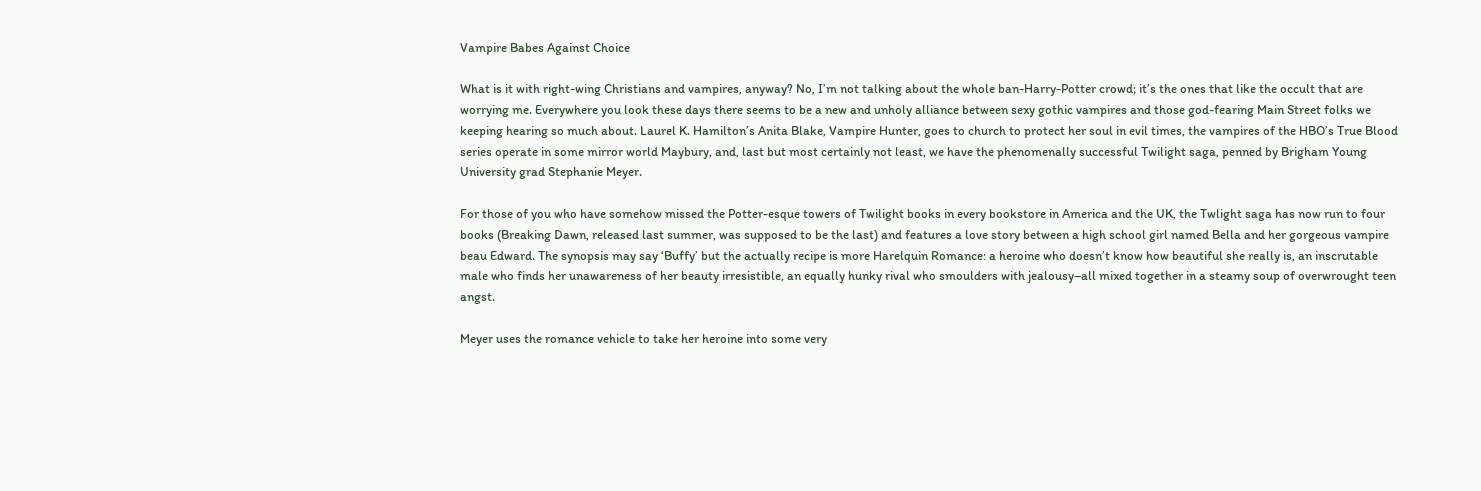Vampire Babes Against Choice

What is it with right-wing Christians and vampires, anyway? No, I’m not talking about the whole ban-Harry-Potter crowd; it’s the ones that like the occult that are worrying me. Everywhere you look these days there seems to be a new and unholy alliance between sexy gothic vampires and those god-fearing Main Street folks we keeping hearing so much about. Laurel K. Hamilton’s Anita Blake, Vampire Hunter, goes to church to protect her soul in evil times, the vampires of the HBO’s True Blood series operate in some mirror world Maybury, and, last but most certainly not least, we have the phenomenally successful Twilight saga, penned by Brigham Young University grad Stephanie Meyer.

For those of you who have somehow missed the Potter-esque towers of Twilight books in every bookstore in America and the UK, the Twlight saga has now run to four books (Breaking Dawn, released last summer, was supposed to be the last) and features a love story between a high school girl named Bella and her gorgeous vampire beau Edward. The synopsis may say ‘Buffy’ but the actually recipe is more Harelquin Romance: a heroine who doesn’t know how beautiful she really is, an inscrutable male who finds her unawareness of her beauty irresistible, an equally hunky rival who smoulders with jealousy–all mixed together in a steamy soup of overwrought teen angst.

Meyer uses the romance vehicle to take her heroine into some very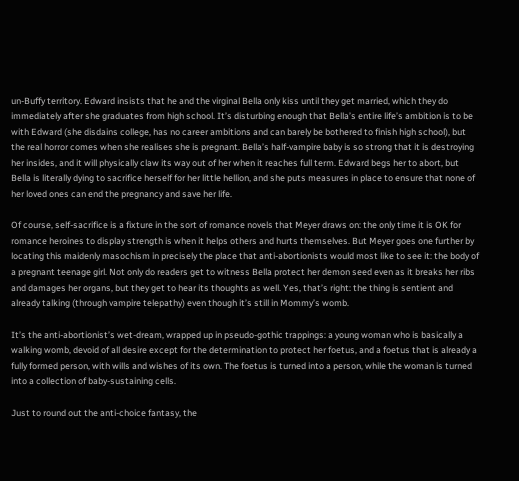un-Buffy territory. Edward insists that he and the virginal Bella only kiss until they get married, which they do immediately after she graduates from high school. It’s disturbing enough that Bella’s entire life’s ambition is to be with Edward (she disdains college, has no career ambitions and can barely be bothered to finish high school), but the real horror comes when she realises she is pregnant. Bella’s half-vampire baby is so strong that it is destroying her insides, and it will physically claw its way out of her when it reaches full term. Edward begs her to abort, but Bella is literally dying to sacrifice herself for her little hellion, and she puts measures in place to ensure that none of her loved ones can end the pregnancy and save her life.

Of course, self-sacrifice is a fixture in the sort of romance novels that Meyer draws on: the only time it is OK for romance heroines to display strength is when it helps others and hurts themselves. But Meyer goes one further by locating this maidenly masochism in precisely the place that anti-abortionists would most like to see it: the body of a pregnant teenage girl. Not only do readers get to witness Bella protect her demon seed even as it breaks her ribs and damages her organs, but they get to hear its thoughts as well. Yes, that’s right: the thing is sentient and already talking (through vampire telepathy) even though it’s still in Mommy’s womb.

It’s the anti-abortionist’s wet-dream, wrapped up in pseudo-gothic trappings: a young woman who is basically a walking womb, devoid of all desire except for the determination to protect her foetus, and a foetus that is already a fully formed person, with wills and wishes of its own. The foetus is turned into a person, while the woman is turned into a collection of baby-sustaining cells.

Just to round out the anti-choice fantasy, the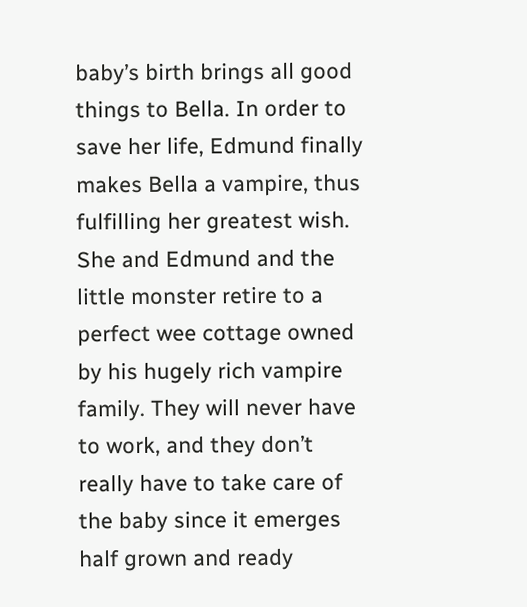baby’s birth brings all good things to Bella. In order to save her life, Edmund finally makes Bella a vampire, thus fulfilling her greatest wish. She and Edmund and the little monster retire to a perfect wee cottage owned by his hugely rich vampire family. They will never have to work, and they don’t really have to take care of the baby since it emerges half grown and ready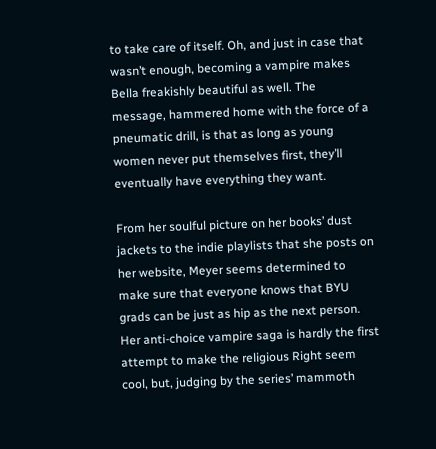to take care of itself. Oh, and just in case that wasn’t enough, becoming a vampire makes Bella freakishly beautiful as well. The message, hammered home with the force of a pneumatic drill, is that as long as young women never put themselves first, they’ll eventually have everything they want.

From her soulful picture on her books’ dust jackets to the indie playlists that she posts on her website, Meyer seems determined to make sure that everyone knows that BYU grads can be just as hip as the next person. Her anti-choice vampire saga is hardly the first attempt to make the religious Right seem cool, but, judging by the series’ mammoth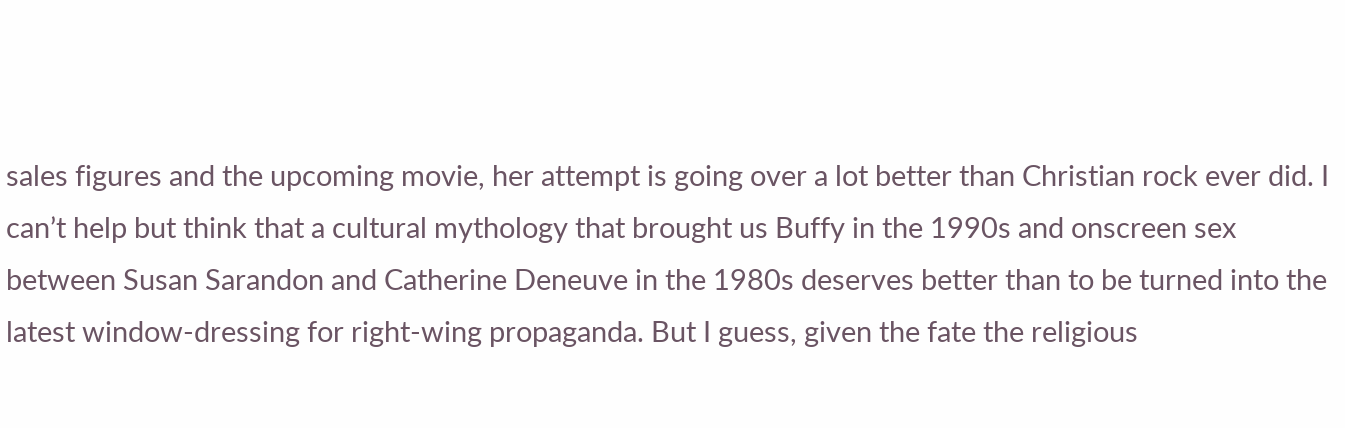sales figures and the upcoming movie, her attempt is going over a lot better than Christian rock ever did. I can’t help but think that a cultural mythology that brought us Buffy in the 1990s and onscreen sex between Susan Sarandon and Catherine Deneuve in the 1980s deserves better than to be turned into the latest window-dressing for right-wing propaganda. But I guess, given the fate the religious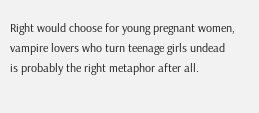Right would choose for young pregnant women, vampire lovers who turn teenage girls undead is probably the right metaphor after all.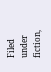Filed under fiction,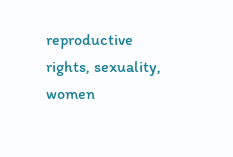reproductive rights, sexuality, women